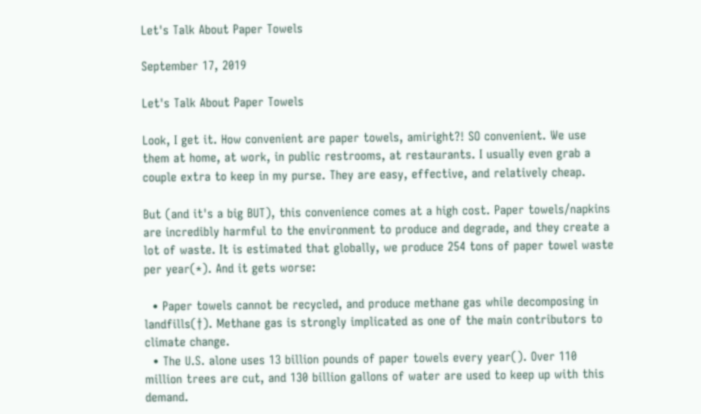Let's Talk About Paper Towels

September 17, 2019

Let's Talk About Paper Towels

Look, I get it. How convenient are paper towels, amiright?! SO convenient. We use them at home, at work, in public restrooms, at restaurants. I usually even grab a couple extra to keep in my purse. They are easy, effective, and relatively cheap.

But (and it's a big BUT), this convenience comes at a high cost. Paper towels/napkins are incredibly harmful to the environment to produce and degrade, and they create a lot of waste. It is estimated that globally, we produce 254 tons of paper towel waste per year(*). And it gets worse:

  • Paper towels cannot be recycled, and produce methane gas while decomposing in landfills(†). Methane gas is strongly implicated as one of the main contributors to climate change.
  • The U.S. alone uses 13 billion pounds of paper towels every year(). Over 110 million trees are cut, and 130 billion gallons of water are used to keep up with this demand.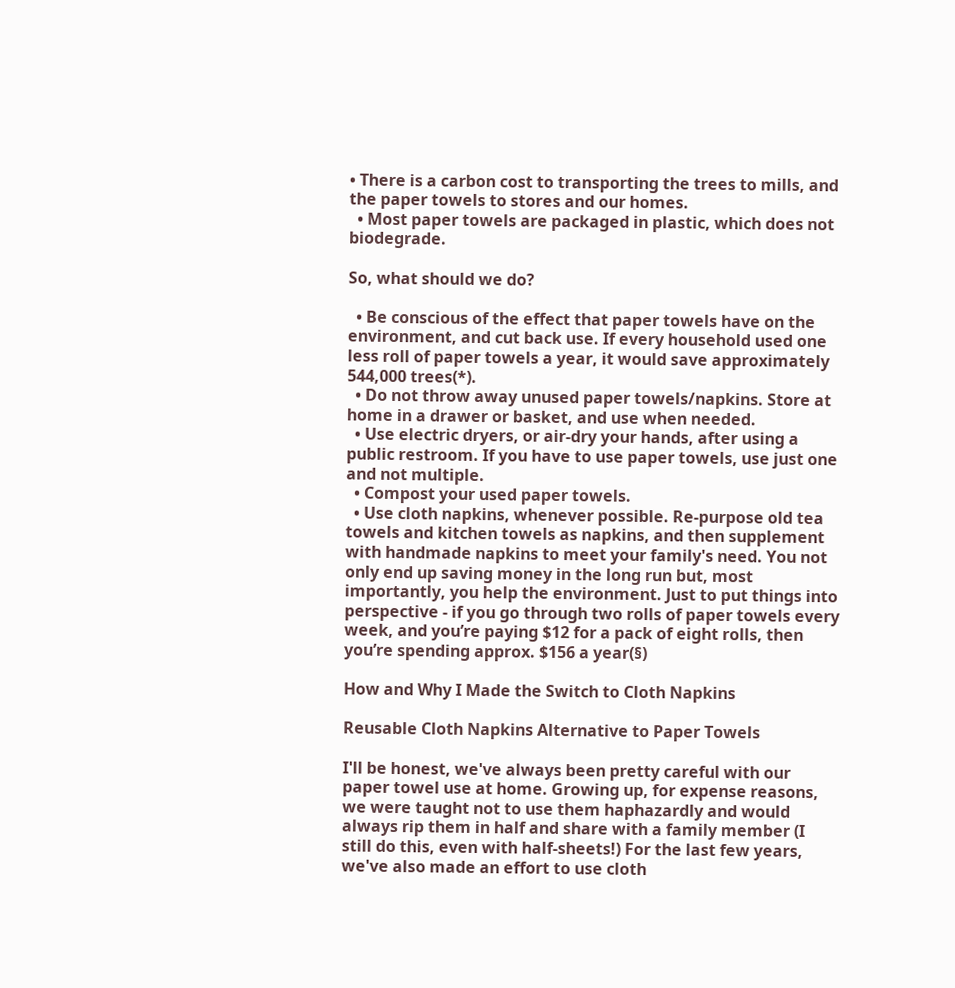• There is a carbon cost to transporting the trees to mills, and the paper towels to stores and our homes.
  • Most paper towels are packaged in plastic, which does not biodegrade.

So, what should we do?

  • Be conscious of the effect that paper towels have on the environment, and cut back use. If every household used one less roll of paper towels a year, it would save approximately 544,000 trees(*).
  • Do not throw away unused paper towels/napkins. Store at home in a drawer or basket, and use when needed.
  • Use electric dryers, or air-dry your hands, after using a public restroom. If you have to use paper towels, use just one and not multiple.
  • Compost your used paper towels.
  • Use cloth napkins, whenever possible. Re-purpose old tea towels and kitchen towels as napkins, and then supplement with handmade napkins to meet your family's need. You not only end up saving money in the long run but, most importantly, you help the environment. Just to put things into perspective - if you go through two rolls of paper towels every week, and you’re paying $12 for a pack of eight rolls, then you’re spending approx. $156 a year(§)

How and Why I Made the Switch to Cloth Napkins

Reusable Cloth Napkins Alternative to Paper Towels

I'll be honest, we've always been pretty careful with our paper towel use at home. Growing up, for expense reasons, we were taught not to use them haphazardly and would always rip them in half and share with a family member (I still do this, even with half-sheets!) For the last few years, we've also made an effort to use cloth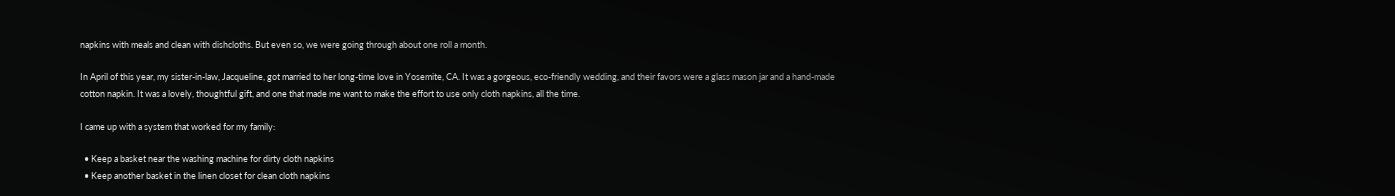napkins with meals and clean with dishcloths. But even so, we were going through about one roll a month.

In April of this year, my sister-in-law, Jacqueline, got married to her long-time love in Yosemite, CA. It was a gorgeous, eco-friendly wedding, and their favors were a glass mason jar and a hand-made cotton napkin. It was a lovely, thoughtful gift, and one that made me want to make the effort to use only cloth napkins, all the time.

I came up with a system that worked for my family:

  • Keep a basket near the washing machine for dirty cloth napkins
  • Keep another basket in the linen closet for clean cloth napkins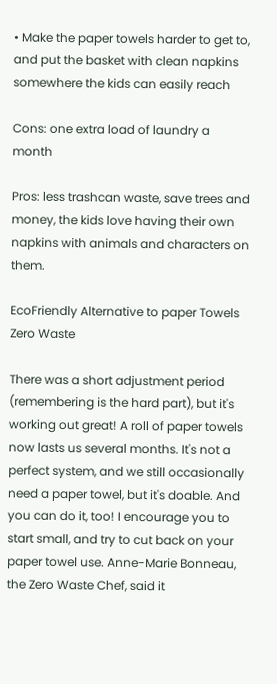• Make the paper towels harder to get to, and put the basket with clean napkins somewhere the kids can easily reach

Cons: one extra load of laundry a month

Pros: less trashcan waste, save trees and money, the kids love having their own napkins with animals and characters on them.

EcoFriendly Alternative to paper Towels Zero Waste

There was a short adjustment period (remembering is the hard part), but it's working out great! A roll of paper towels now lasts us several months. It's not a perfect system, and we still occasionally need a paper towel, but it's doable. And you can do it, too! I encourage you to start small, and try to cut back on your paper towel use. Anne-Marie Bonneau, the Zero Waste Chef, said it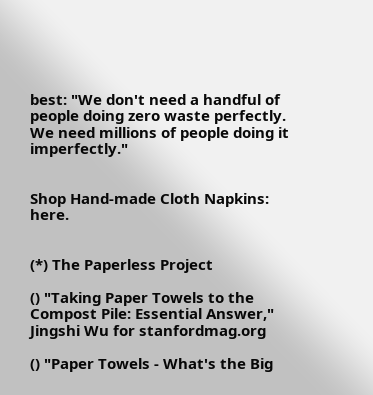best: "We don't need a handful of people doing zero waste perfectly. We need millions of people doing it imperfectly."


Shop Hand-made Cloth Napkins: here.


(*) The Paperless Project

() "Taking Paper Towels to the Compost Pile: Essential Answer," Jingshi Wu for stanfordmag.org

() "Paper Towels - What's the Big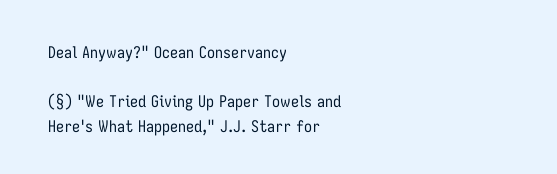Deal Anyway?" Ocean Conservancy

(§) "We Tried Giving Up Paper Towels and Here's What Happened," J.J. Starr for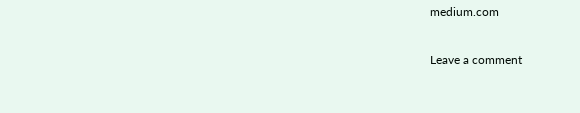medium.com

Leave a comment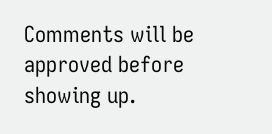Comments will be approved before showing up.